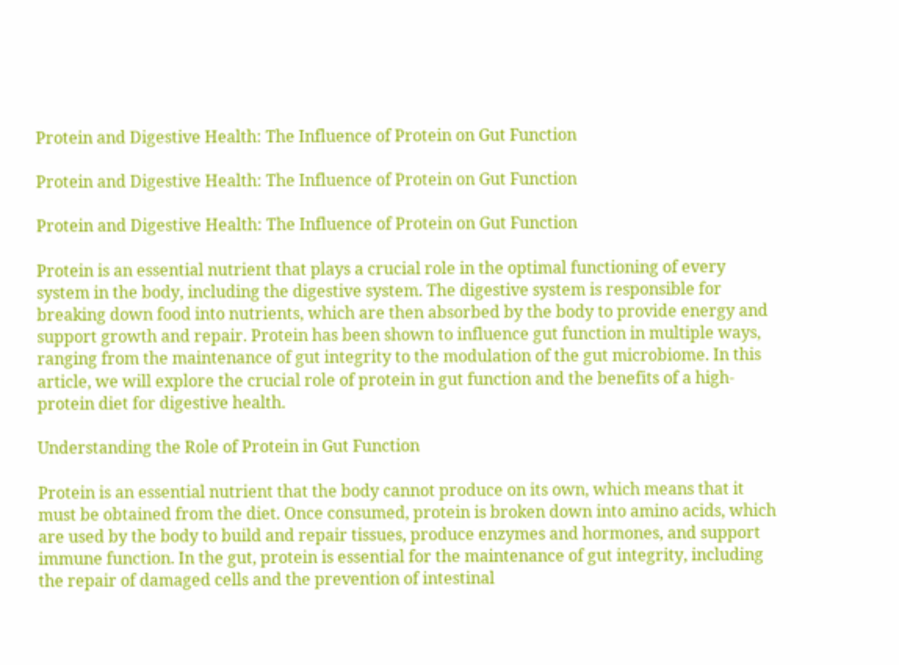Protein and Digestive Health: The Influence of Protein on Gut Function

Protein and Digestive Health: The Influence of Protein on Gut Function

Protein and Digestive Health: The Influence of Protein on Gut Function

Protein is an essential nutrient that plays a crucial role in the optimal functioning of every system in the body, including the digestive system. The digestive system is responsible for breaking down food into nutrients, which are then absorbed by the body to provide energy and support growth and repair. Protein has been shown to influence gut function in multiple ways, ranging from the maintenance of gut integrity to the modulation of the gut microbiome. In this article, we will explore the crucial role of protein in gut function and the benefits of a high-protein diet for digestive health.

Understanding the Role of Protein in Gut Function

Protein is an essential nutrient that the body cannot produce on its own, which means that it must be obtained from the diet. Once consumed, protein is broken down into amino acids, which are used by the body to build and repair tissues, produce enzymes and hormones, and support immune function. In the gut, protein is essential for the maintenance of gut integrity, including the repair of damaged cells and the prevention of intestinal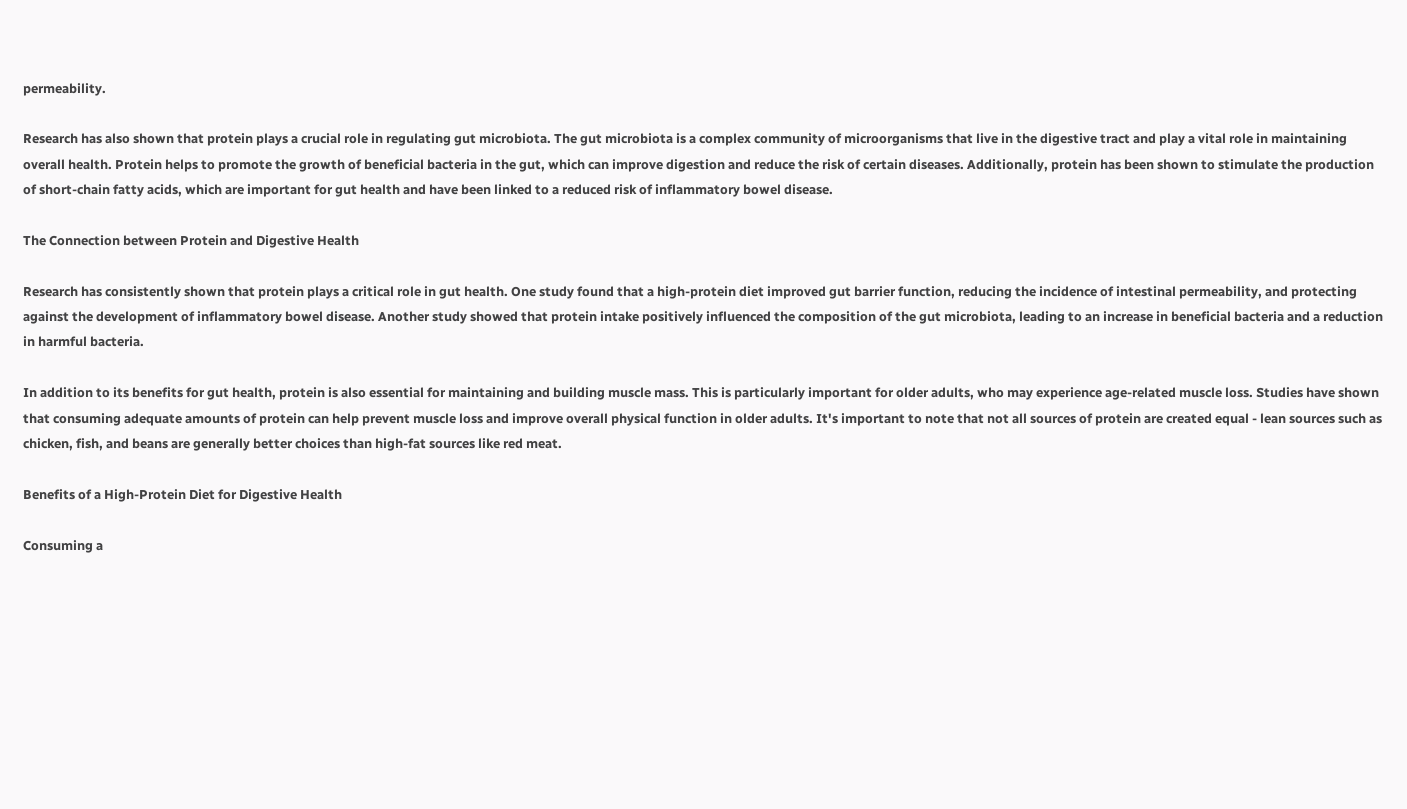permeability.

Research has also shown that protein plays a crucial role in regulating gut microbiota. The gut microbiota is a complex community of microorganisms that live in the digestive tract and play a vital role in maintaining overall health. Protein helps to promote the growth of beneficial bacteria in the gut, which can improve digestion and reduce the risk of certain diseases. Additionally, protein has been shown to stimulate the production of short-chain fatty acids, which are important for gut health and have been linked to a reduced risk of inflammatory bowel disease.

The Connection between Protein and Digestive Health

Research has consistently shown that protein plays a critical role in gut health. One study found that a high-protein diet improved gut barrier function, reducing the incidence of intestinal permeability, and protecting against the development of inflammatory bowel disease. Another study showed that protein intake positively influenced the composition of the gut microbiota, leading to an increase in beneficial bacteria and a reduction in harmful bacteria.

In addition to its benefits for gut health, protein is also essential for maintaining and building muscle mass. This is particularly important for older adults, who may experience age-related muscle loss. Studies have shown that consuming adequate amounts of protein can help prevent muscle loss and improve overall physical function in older adults. It's important to note that not all sources of protein are created equal - lean sources such as chicken, fish, and beans are generally better choices than high-fat sources like red meat.

Benefits of a High-Protein Diet for Digestive Health

Consuming a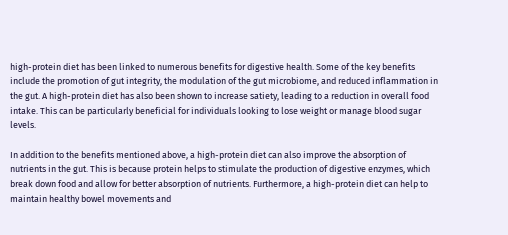high-protein diet has been linked to numerous benefits for digestive health. Some of the key benefits include the promotion of gut integrity, the modulation of the gut microbiome, and reduced inflammation in the gut. A high-protein diet has also been shown to increase satiety, leading to a reduction in overall food intake. This can be particularly beneficial for individuals looking to lose weight or manage blood sugar levels.

In addition to the benefits mentioned above, a high-protein diet can also improve the absorption of nutrients in the gut. This is because protein helps to stimulate the production of digestive enzymes, which break down food and allow for better absorption of nutrients. Furthermore, a high-protein diet can help to maintain healthy bowel movements and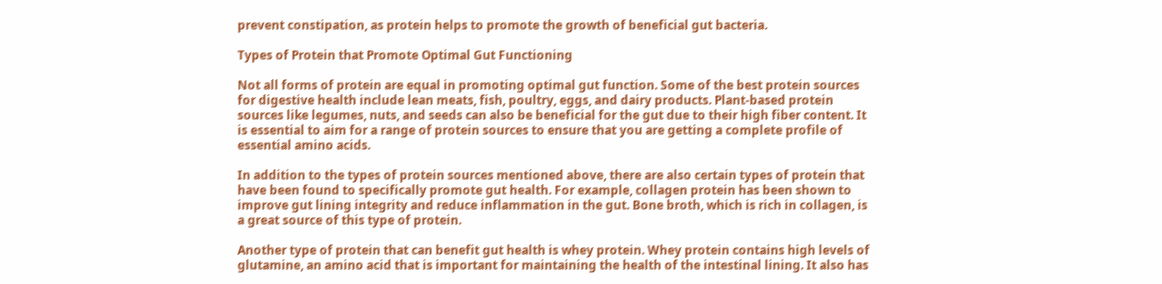prevent constipation, as protein helps to promote the growth of beneficial gut bacteria.

Types of Protein that Promote Optimal Gut Functioning

Not all forms of protein are equal in promoting optimal gut function. Some of the best protein sources for digestive health include lean meats, fish, poultry, eggs, and dairy products. Plant-based protein sources like legumes, nuts, and seeds can also be beneficial for the gut due to their high fiber content. It is essential to aim for a range of protein sources to ensure that you are getting a complete profile of essential amino acids.

In addition to the types of protein sources mentioned above, there are also certain types of protein that have been found to specifically promote gut health. For example, collagen protein has been shown to improve gut lining integrity and reduce inflammation in the gut. Bone broth, which is rich in collagen, is a great source of this type of protein.

Another type of protein that can benefit gut health is whey protein. Whey protein contains high levels of glutamine, an amino acid that is important for maintaining the health of the intestinal lining. It also has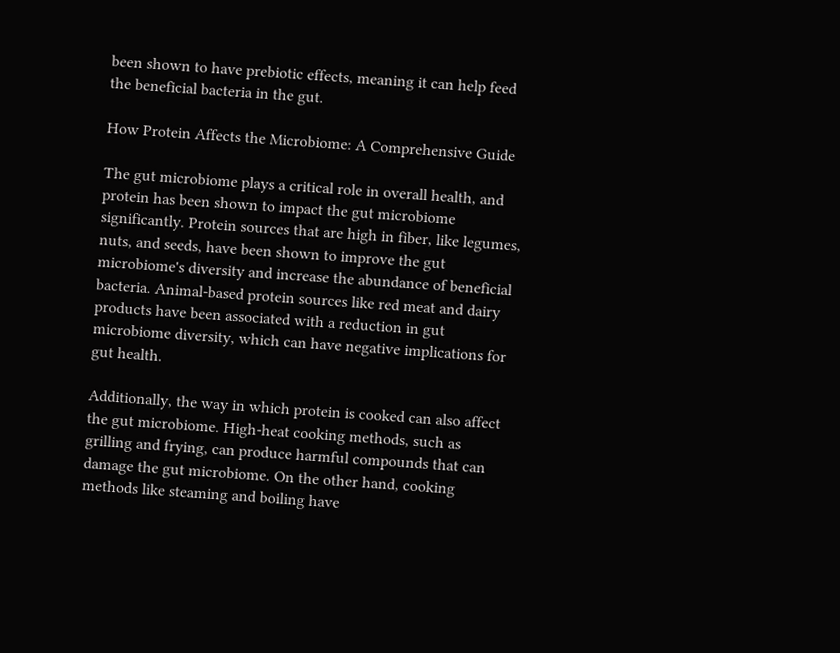been shown to have prebiotic effects, meaning it can help feed the beneficial bacteria in the gut.

How Protein Affects the Microbiome: A Comprehensive Guide

The gut microbiome plays a critical role in overall health, and protein has been shown to impact the gut microbiome significantly. Protein sources that are high in fiber, like legumes, nuts, and seeds, have been shown to improve the gut microbiome's diversity and increase the abundance of beneficial bacteria. Animal-based protein sources like red meat and dairy products have been associated with a reduction in gut microbiome diversity, which can have negative implications for gut health.

Additionally, the way in which protein is cooked can also affect the gut microbiome. High-heat cooking methods, such as grilling and frying, can produce harmful compounds that can damage the gut microbiome. On the other hand, cooking methods like steaming and boiling have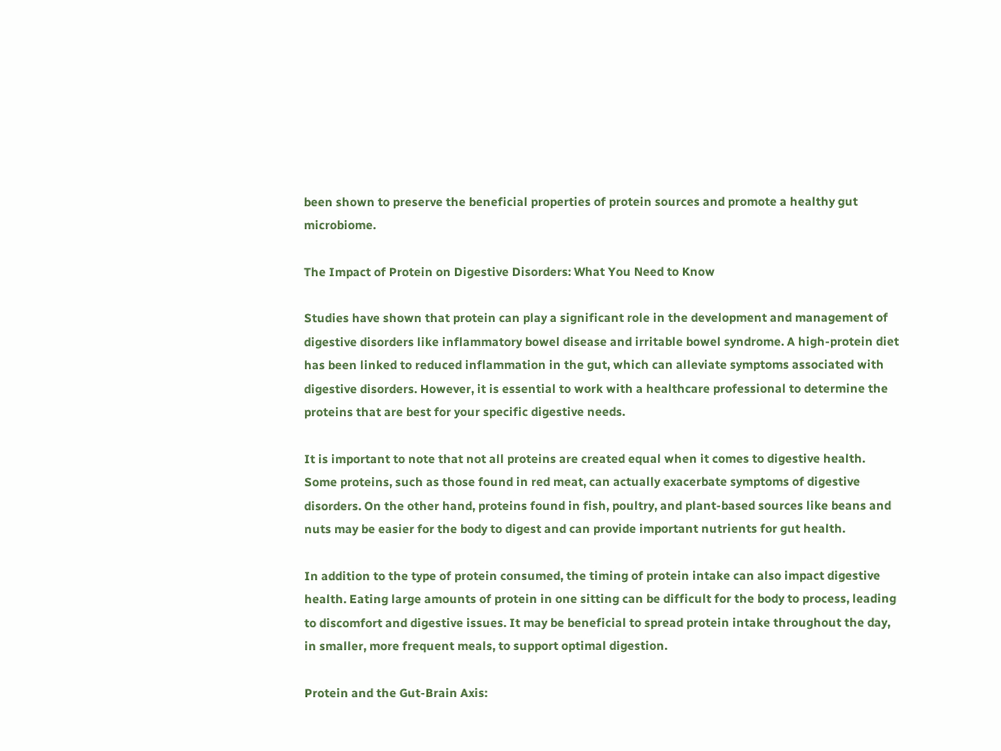been shown to preserve the beneficial properties of protein sources and promote a healthy gut microbiome.

The Impact of Protein on Digestive Disorders: What You Need to Know

Studies have shown that protein can play a significant role in the development and management of digestive disorders like inflammatory bowel disease and irritable bowel syndrome. A high-protein diet has been linked to reduced inflammation in the gut, which can alleviate symptoms associated with digestive disorders. However, it is essential to work with a healthcare professional to determine the proteins that are best for your specific digestive needs.

It is important to note that not all proteins are created equal when it comes to digestive health. Some proteins, such as those found in red meat, can actually exacerbate symptoms of digestive disorders. On the other hand, proteins found in fish, poultry, and plant-based sources like beans and nuts may be easier for the body to digest and can provide important nutrients for gut health.

In addition to the type of protein consumed, the timing of protein intake can also impact digestive health. Eating large amounts of protein in one sitting can be difficult for the body to process, leading to discomfort and digestive issues. It may be beneficial to spread protein intake throughout the day, in smaller, more frequent meals, to support optimal digestion.

Protein and the Gut-Brain Axis: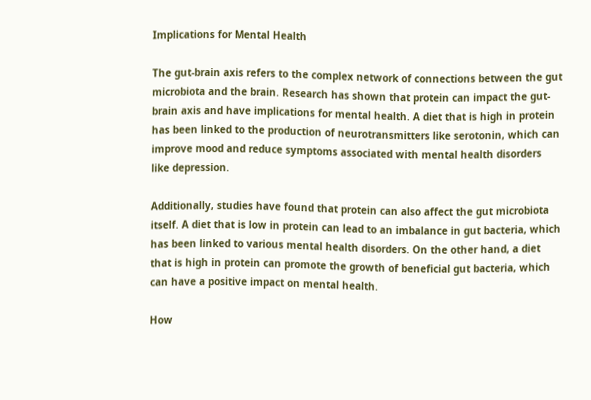Implications for Mental Health

The gut-brain axis refers to the complex network of connections between the gut microbiota and the brain. Research has shown that protein can impact the gut-brain axis and have implications for mental health. A diet that is high in protein has been linked to the production of neurotransmitters like serotonin, which can improve mood and reduce symptoms associated with mental health disorders like depression.

Additionally, studies have found that protein can also affect the gut microbiota itself. A diet that is low in protein can lead to an imbalance in gut bacteria, which has been linked to various mental health disorders. On the other hand, a diet that is high in protein can promote the growth of beneficial gut bacteria, which can have a positive impact on mental health.

How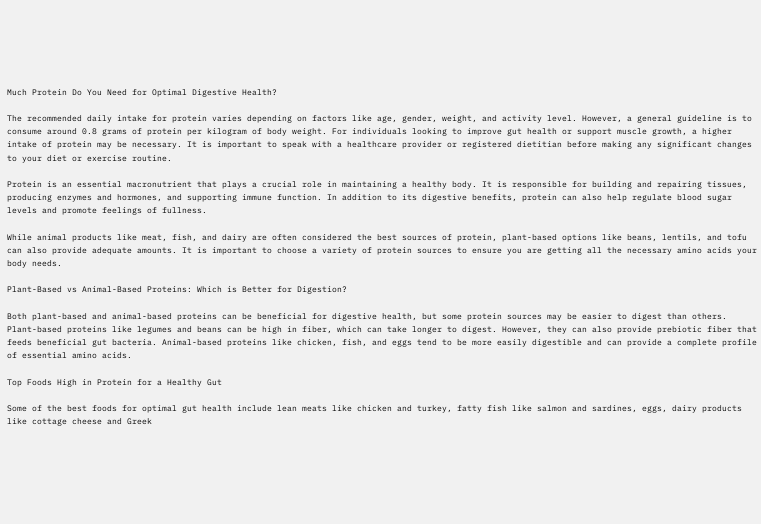Much Protein Do You Need for Optimal Digestive Health?

The recommended daily intake for protein varies depending on factors like age, gender, weight, and activity level. However, a general guideline is to consume around 0.8 grams of protein per kilogram of body weight. For individuals looking to improve gut health or support muscle growth, a higher intake of protein may be necessary. It is important to speak with a healthcare provider or registered dietitian before making any significant changes to your diet or exercise routine.

Protein is an essential macronutrient that plays a crucial role in maintaining a healthy body. It is responsible for building and repairing tissues, producing enzymes and hormones, and supporting immune function. In addition to its digestive benefits, protein can also help regulate blood sugar levels and promote feelings of fullness.

While animal products like meat, fish, and dairy are often considered the best sources of protein, plant-based options like beans, lentils, and tofu can also provide adequate amounts. It is important to choose a variety of protein sources to ensure you are getting all the necessary amino acids your body needs.

Plant-Based vs Animal-Based Proteins: Which is Better for Digestion?

Both plant-based and animal-based proteins can be beneficial for digestive health, but some protein sources may be easier to digest than others. Plant-based proteins like legumes and beans can be high in fiber, which can take longer to digest. However, they can also provide prebiotic fiber that feeds beneficial gut bacteria. Animal-based proteins like chicken, fish, and eggs tend to be more easily digestible and can provide a complete profile of essential amino acids.

Top Foods High in Protein for a Healthy Gut

Some of the best foods for optimal gut health include lean meats like chicken and turkey, fatty fish like salmon and sardines, eggs, dairy products like cottage cheese and Greek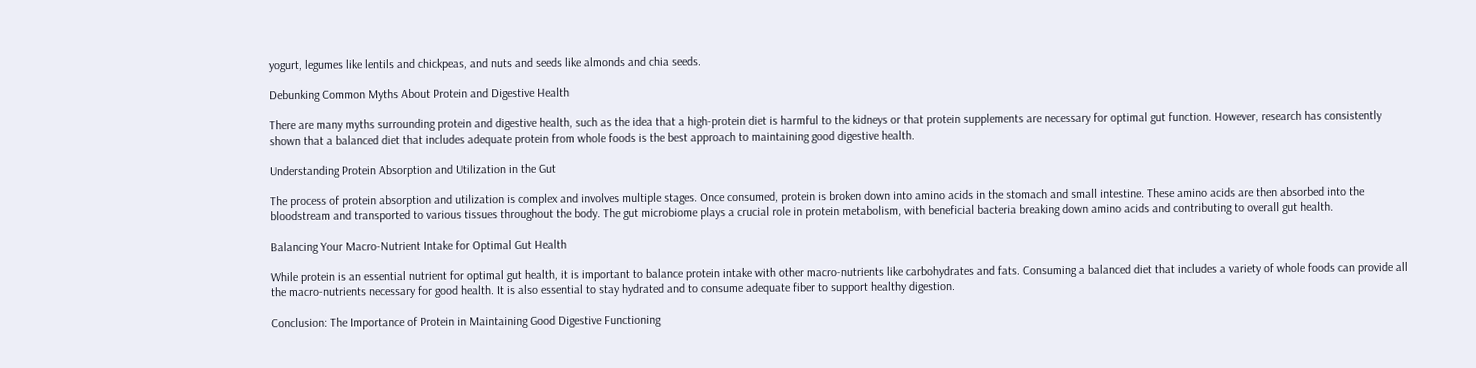yogurt, legumes like lentils and chickpeas, and nuts and seeds like almonds and chia seeds.

Debunking Common Myths About Protein and Digestive Health

There are many myths surrounding protein and digestive health, such as the idea that a high-protein diet is harmful to the kidneys or that protein supplements are necessary for optimal gut function. However, research has consistently shown that a balanced diet that includes adequate protein from whole foods is the best approach to maintaining good digestive health.

Understanding Protein Absorption and Utilization in the Gut

The process of protein absorption and utilization is complex and involves multiple stages. Once consumed, protein is broken down into amino acids in the stomach and small intestine. These amino acids are then absorbed into the bloodstream and transported to various tissues throughout the body. The gut microbiome plays a crucial role in protein metabolism, with beneficial bacteria breaking down amino acids and contributing to overall gut health.

Balancing Your Macro-Nutrient Intake for Optimal Gut Health

While protein is an essential nutrient for optimal gut health, it is important to balance protein intake with other macro-nutrients like carbohydrates and fats. Consuming a balanced diet that includes a variety of whole foods can provide all the macro-nutrients necessary for good health. It is also essential to stay hydrated and to consume adequate fiber to support healthy digestion.

Conclusion: The Importance of Protein in Maintaining Good Digestive Functioning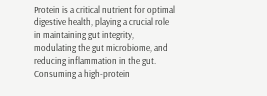Protein is a critical nutrient for optimal digestive health, playing a crucial role in maintaining gut integrity, modulating the gut microbiome, and reducing inflammation in the gut. Consuming a high-protein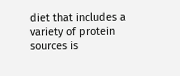diet that includes a variety of protein sources is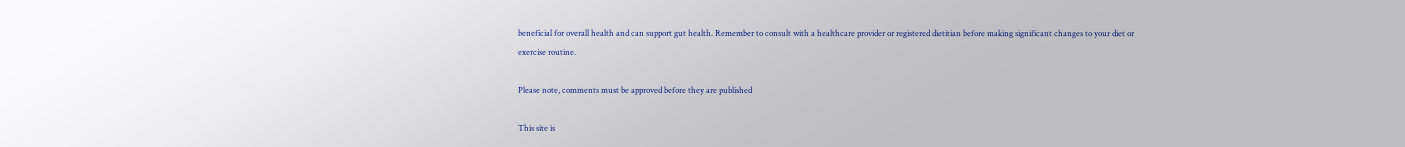beneficial for overall health and can support gut health. Remember to consult with a healthcare provider or registered dietitian before making significant changes to your diet or exercise routine.

Please note, comments must be approved before they are published

This site is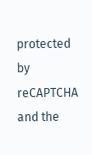protected by reCAPTCHA and the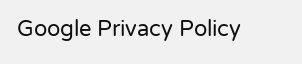Google Privacy Policy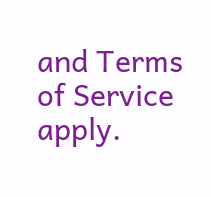and Terms of Service apply.